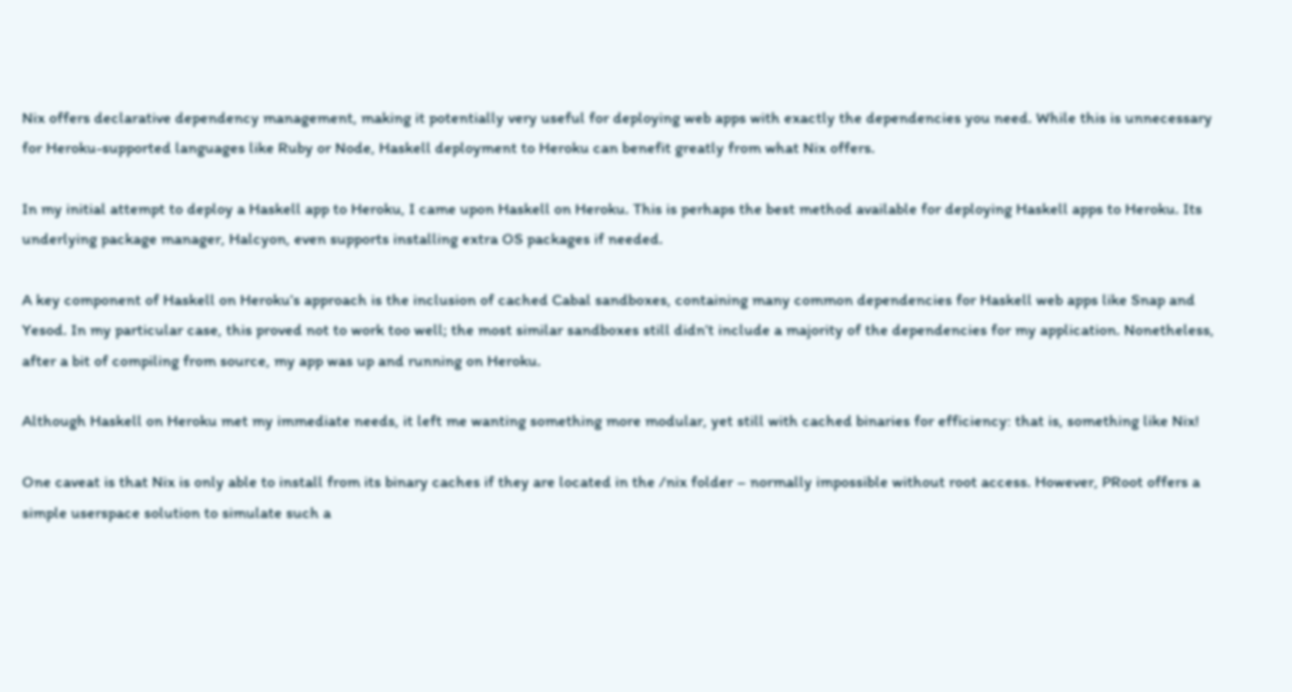Nix offers declarative dependency management, making it potentially very useful for deploying web apps with exactly the dependencies you need. While this is unnecessary for Heroku-supported languages like Ruby or Node, Haskell deployment to Heroku can benefit greatly from what Nix offers.

In my initial attempt to deploy a Haskell app to Heroku, I came upon Haskell on Heroku. This is perhaps the best method available for deploying Haskell apps to Heroku. Its underlying package manager, Halcyon, even supports installing extra OS packages if needed.

A key component of Haskell on Heroku’s approach is the inclusion of cached Cabal sandboxes, containing many common dependencies for Haskell web apps like Snap and Yesod. In my particular case, this proved not to work too well; the most similar sandboxes still didn’t include a majority of the dependencies for my application. Nonetheless, after a bit of compiling from source, my app was up and running on Heroku.

Although Haskell on Heroku met my immediate needs, it left me wanting something more modular, yet still with cached binaries for efficiency: that is, something like Nix!

One caveat is that Nix is only able to install from its binary caches if they are located in the /nix folder – normally impossible without root access. However, PRoot offers a simple userspace solution to simulate such a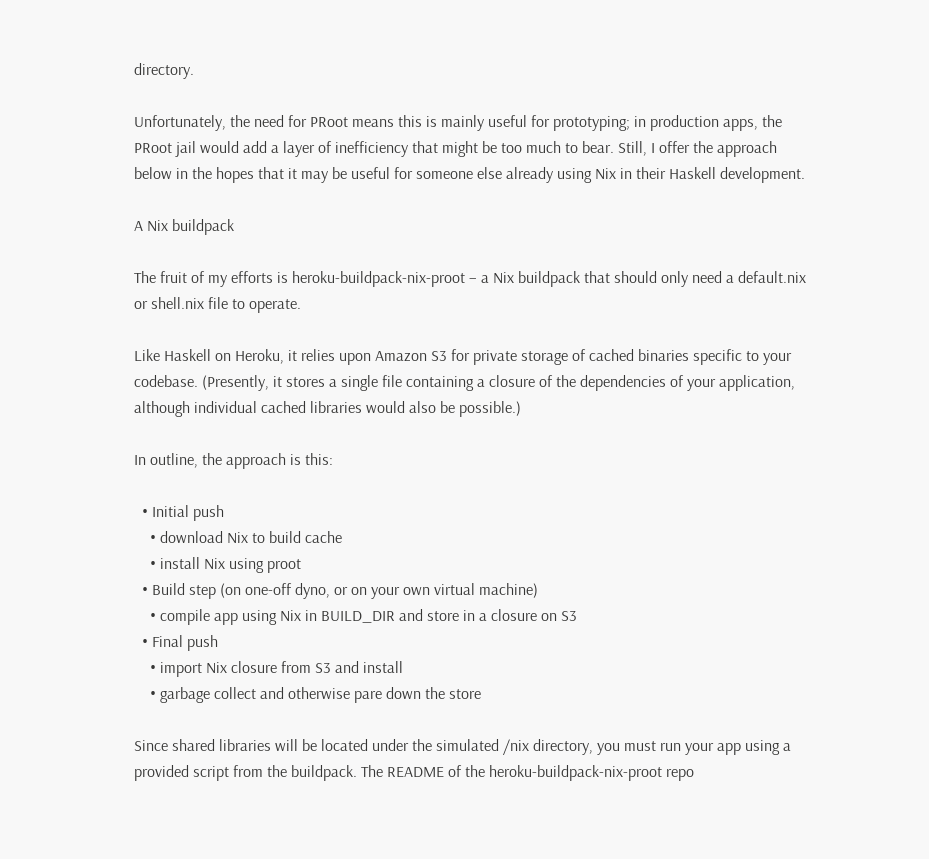directory.

Unfortunately, the need for PRoot means this is mainly useful for prototyping; in production apps, the PRoot jail would add a layer of inefficiency that might be too much to bear. Still, I offer the approach below in the hopes that it may be useful for someone else already using Nix in their Haskell development.

A Nix buildpack

The fruit of my efforts is heroku-buildpack-nix-proot – a Nix buildpack that should only need a default.nix or shell.nix file to operate.

Like Haskell on Heroku, it relies upon Amazon S3 for private storage of cached binaries specific to your codebase. (Presently, it stores a single file containing a closure of the dependencies of your application, although individual cached libraries would also be possible.)

In outline, the approach is this:

  • Initial push
    • download Nix to build cache
    • install Nix using proot
  • Build step (on one-off dyno, or on your own virtual machine)
    • compile app using Nix in BUILD_DIR and store in a closure on S3
  • Final push
    • import Nix closure from S3 and install
    • garbage collect and otherwise pare down the store

Since shared libraries will be located under the simulated /nix directory, you must run your app using a provided script from the buildpack. The README of the heroku-buildpack-nix-proot repo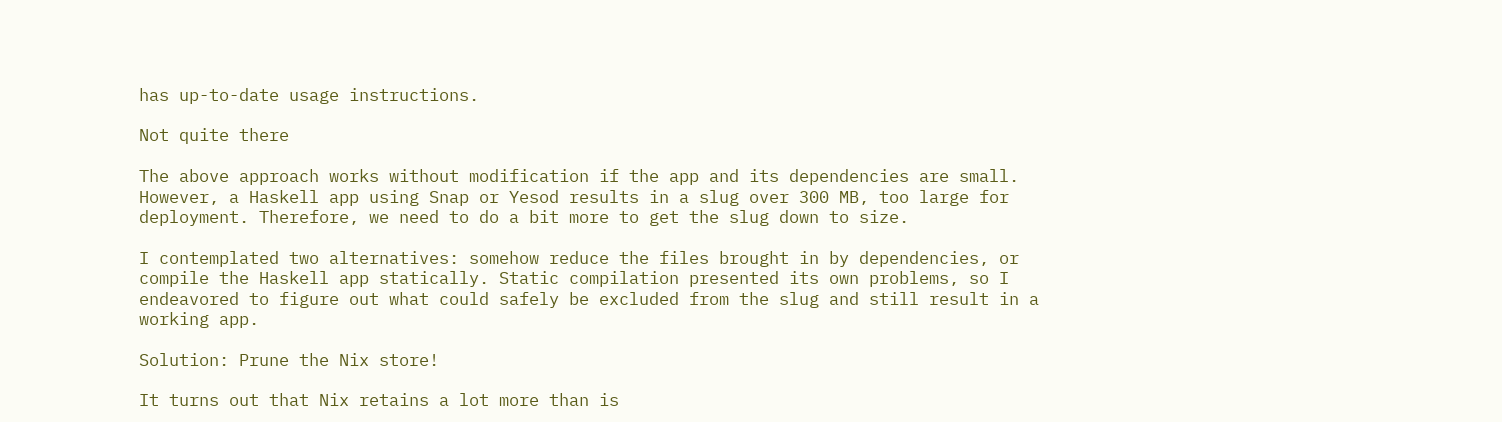has up-to-date usage instructions.

Not quite there

The above approach works without modification if the app and its dependencies are small. However, a Haskell app using Snap or Yesod results in a slug over 300 MB, too large for deployment. Therefore, we need to do a bit more to get the slug down to size.

I contemplated two alternatives: somehow reduce the files brought in by dependencies, or compile the Haskell app statically. Static compilation presented its own problems, so I endeavored to figure out what could safely be excluded from the slug and still result in a working app.

Solution: Prune the Nix store!

It turns out that Nix retains a lot more than is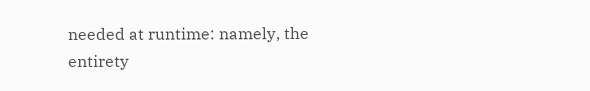needed at runtime: namely, the entirety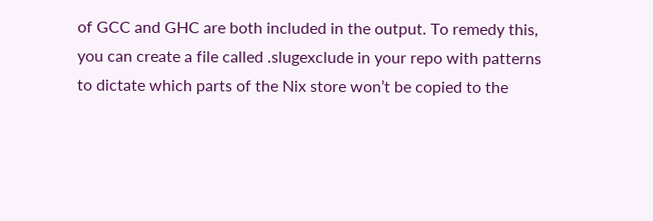of GCC and GHC are both included in the output. To remedy this, you can create a file called .slugexclude in your repo with patterns to dictate which parts of the Nix store won’t be copied to the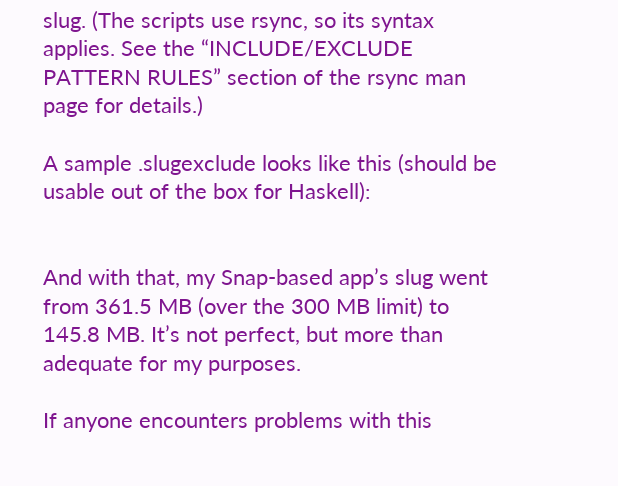slug. (The scripts use rsync, so its syntax applies. See the “INCLUDE/EXCLUDE PATTERN RULES” section of the rsync man page for details.)

A sample .slugexclude looks like this (should be usable out of the box for Haskell):


And with that, my Snap-based app’s slug went from 361.5 MB (over the 300 MB limit) to 145.8 MB. It’s not perfect, but more than adequate for my purposes.

If anyone encounters problems with this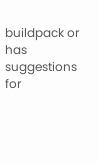buildpack or has suggestions for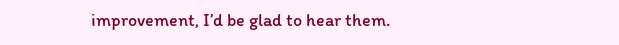improvement, I’d be glad to hear them.